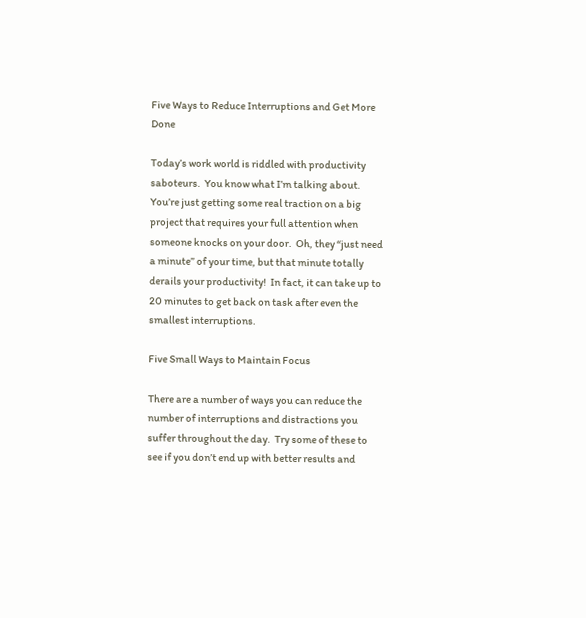Five Ways to Reduce Interruptions and Get More Done

Today’s work world is riddled with productivity saboteurs.  You know what I’m talking about.  You’re just getting some real traction on a big project that requires your full attention when someone knocks on your door.  Oh, they “just need a minute” of your time, but that minute totally derails your productivity!  In fact, it can take up to 20 minutes to get back on task after even the smallest interruptions.

Five Small Ways to Maintain Focus

There are a number of ways you can reduce the number of interruptions and distractions you suffer throughout the day.  Try some of these to see if you don’t end up with better results and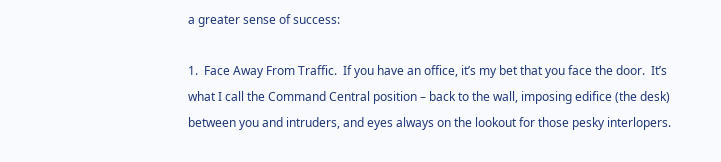a greater sense of success:

1.  Face Away From Traffic.  If you have an office, it’s my bet that you face the door.  It’s what I call the Command Central position – back to the wall, imposing edifice (the desk) between you and intruders, and eyes always on the lookout for those pesky interlopers.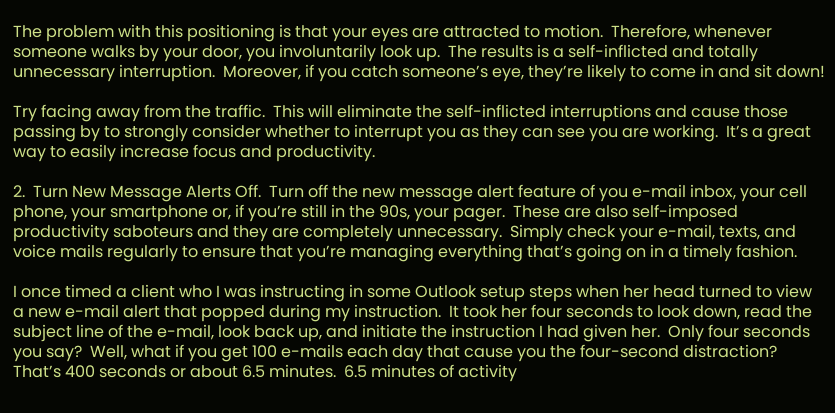The problem with this positioning is that your eyes are attracted to motion.  Therefore, whenever someone walks by your door, you involuntarily look up.  The results is a self-inflicted and totally unnecessary interruption.  Moreover, if you catch someone’s eye, they’re likely to come in and sit down!

Try facing away from the traffic.  This will eliminate the self-inflicted interruptions and cause those passing by to strongly consider whether to interrupt you as they can see you are working.  It’s a great way to easily increase focus and productivity.

2.  Turn New Message Alerts Off.  Turn off the new message alert feature of you e-mail inbox, your cell phone, your smartphone or, if you’re still in the 90s, your pager.  These are also self-imposed productivity saboteurs and they are completely unnecessary.  Simply check your e-mail, texts, and voice mails regularly to ensure that you’re managing everything that’s going on in a timely fashion.

I once timed a client who I was instructing in some Outlook setup steps when her head turned to view a new e-mail alert that popped during my instruction.  It took her four seconds to look down, read the subject line of the e-mail, look back up, and initiate the instruction I had given her.  Only four seconds you say?  Well, what if you get 100 e-mails each day that cause you the four-second distraction?  That’s 400 seconds or about 6.5 minutes.  6.5 minutes of activity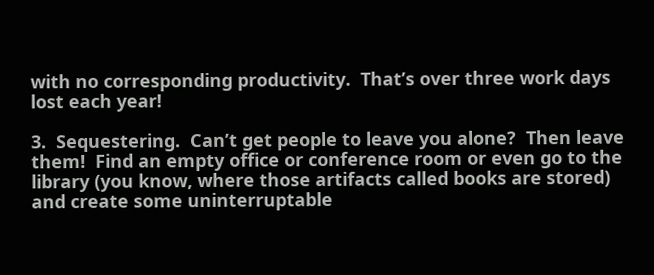with no corresponding productivity.  That’s over three work days lost each year!

3.  Sequestering.  Can’t get people to leave you alone?  Then leave them!  Find an empty office or conference room or even go to the library (you know, where those artifacts called books are stored) and create some uninterruptable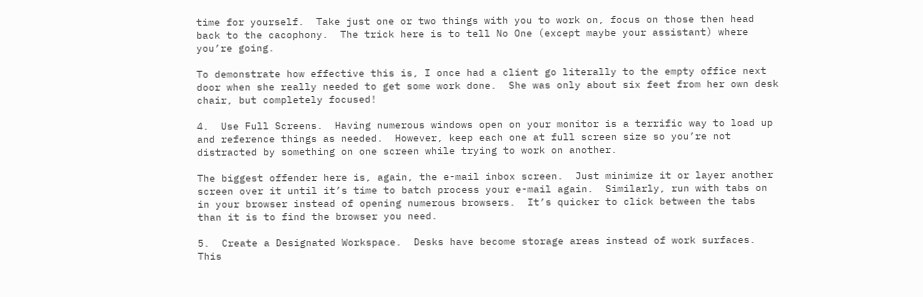time for yourself.  Take just one or two things with you to work on, focus on those then head back to the cacophony.  The trick here is to tell No One (except maybe your assistant) where you’re going.

To demonstrate how effective this is, I once had a client go literally to the empty office next door when she really needed to get some work done.  She was only about six feet from her own desk chair, but completely focused!

4.  Use Full Screens.  Having numerous windows open on your monitor is a terrific way to load up and reference things as needed.  However, keep each one at full screen size so you’re not distracted by something on one screen while trying to work on another.

The biggest offender here is, again, the e-mail inbox screen.  Just minimize it or layer another screen over it until it’s time to batch process your e-mail again.  Similarly, run with tabs on in your browser instead of opening numerous browsers.  It’s quicker to click between the tabs than it is to find the browser you need.

5.  Create a Designated Workspace.  Desks have become storage areas instead of work surfaces.  This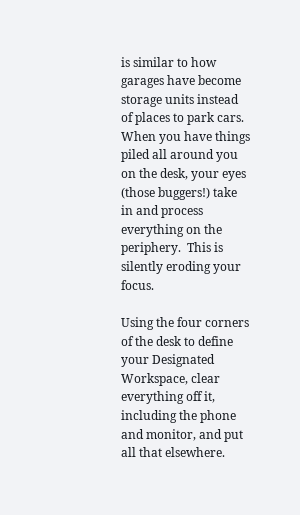is similar to how garages have become storage units instead of places to park cars.  When you have things piled all around you on the desk, your eyes (those buggers!) take in and process everything on the periphery.  This is silently eroding your focus.

Using the four corners of the desk to define your Designated Workspace, clear everything off it, including the phone and monitor, and put all that elsewhere.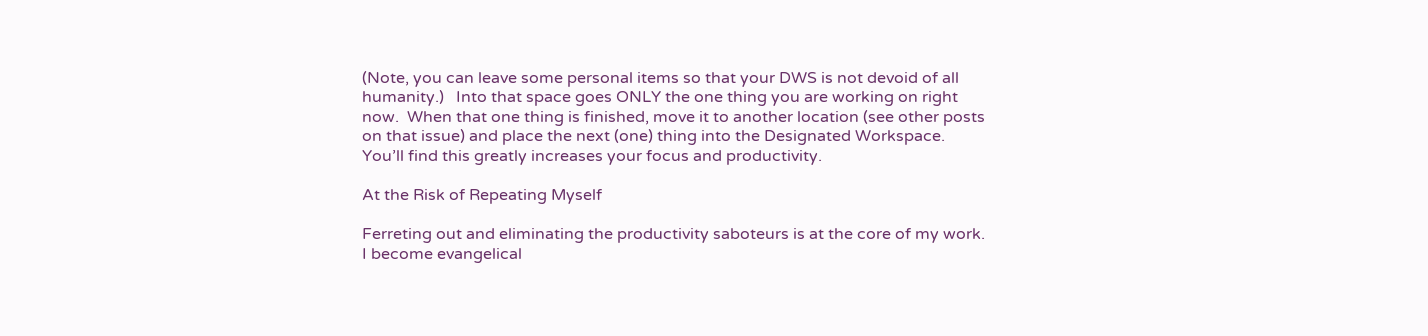(Note, you can leave some personal items so that your DWS is not devoid of all humanity.)   Into that space goes ONLY the one thing you are working on right now.  When that one thing is finished, move it to another location (see other posts on that issue) and place the next (one) thing into the Designated Workspace.  You’ll find this greatly increases your focus and productivity.

At the Risk of Repeating Myself

Ferreting out and eliminating the productivity saboteurs is at the core of my work.  I become evangelical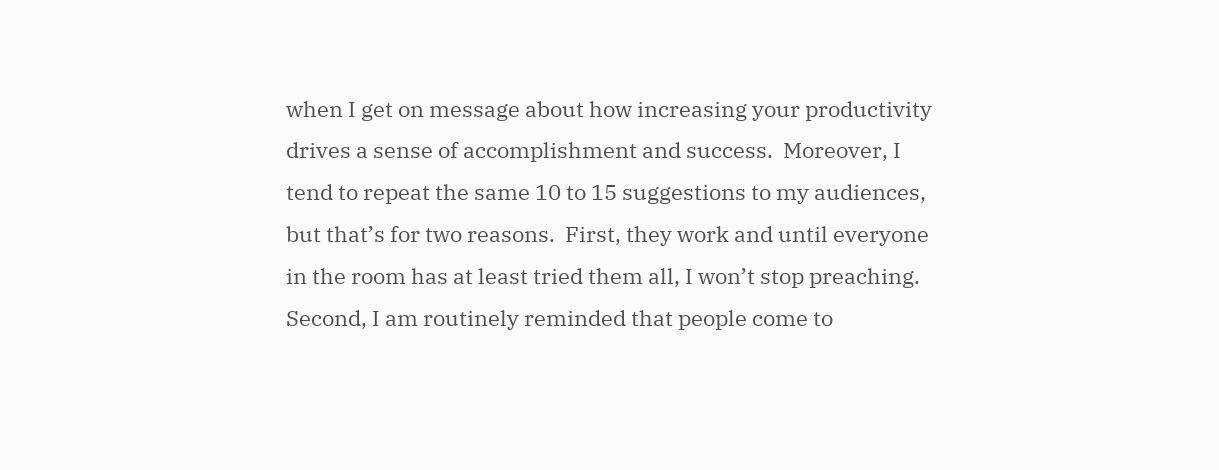when I get on message about how increasing your productivity drives a sense of accomplishment and success.  Moreover, I tend to repeat the same 10 to 15 suggestions to my audiences, but that’s for two reasons.  First, they work and until everyone in the room has at least tried them all, I won’t stop preaching.  Second, I am routinely reminded that people come to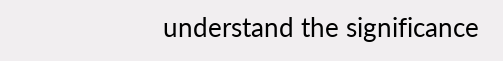understand the significance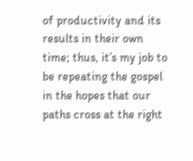of productivity and its results in their own time; thus, it’s my job to be repeating the gospel in the hopes that our paths cross at the right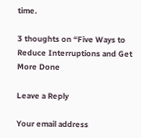time.

3 thoughts on “Five Ways to Reduce Interruptions and Get More Done

Leave a Reply

Your email address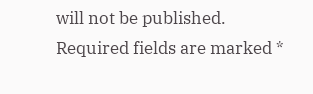will not be published. Required fields are marked *